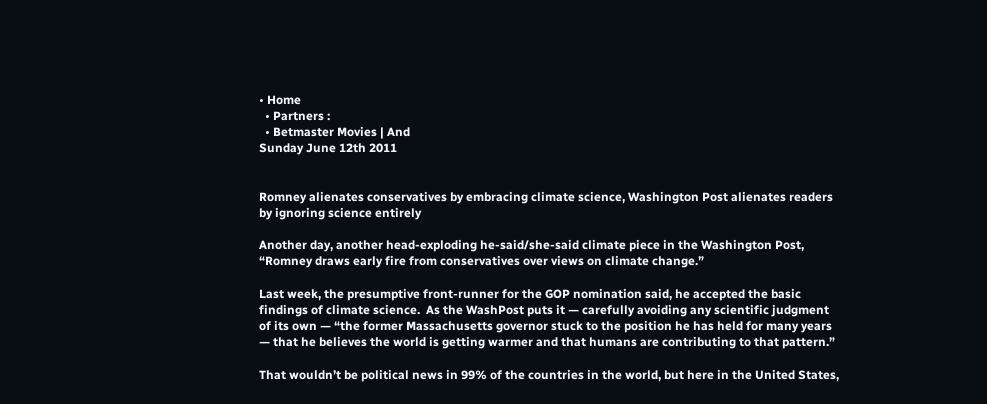• Home
  • Partners :
  • Betmaster Movies | And
Sunday June 12th 2011


Romney alienates conservatives by embracing climate science, Washington Post alienates readers by ignoring science entirely

Another day, another head-exploding he-said/she-said climate piece in the Washington Post, “Romney draws early fire from conservatives over views on climate change.”

Last week, the presumptive front-runner for the GOP nomination said, he accepted the basic findings of climate science.  As the WashPost puts it — carefully avoiding any scientific judgment of its own — “the former Massachusetts governor stuck to the position he has held for many years — that he believes the world is getting warmer and that humans are contributing to that pattern.”

That wouldn’t be political news in 99% of the countries in the world, but here in the United States,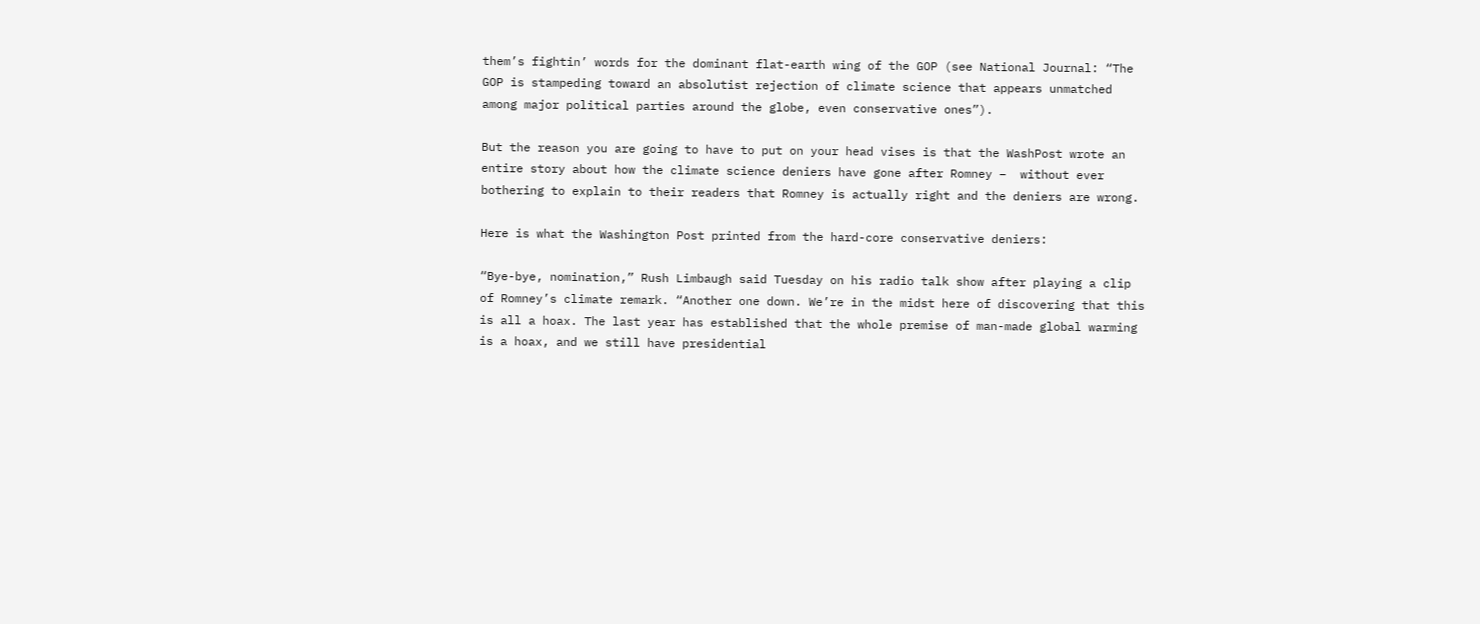them’s fightin’ words for the dominant flat-earth wing of the GOP (see National Journal: “The GOP is stampeding toward an absolutist rejection of climate science that appears unmatched among major political parties around the globe, even conservative ones”).

But the reason you are going to have to put on your head vises is that the WashPost wrote an entire story about how the climate science deniers have gone after Romney –  without ever bothering to explain to their readers that Romney is actually right and the deniers are wrong.

Here is what the Washington Post printed from the hard-core conservative deniers:

“Bye-bye, nomination,” Rush Limbaugh said Tuesday on his radio talk show after playing a clip of Romney’s climate remark. “Another one down. We’re in the midst here of discovering that this is all a hoax. The last year has established that the whole premise of man-made global warming is a hoax, and we still have presidential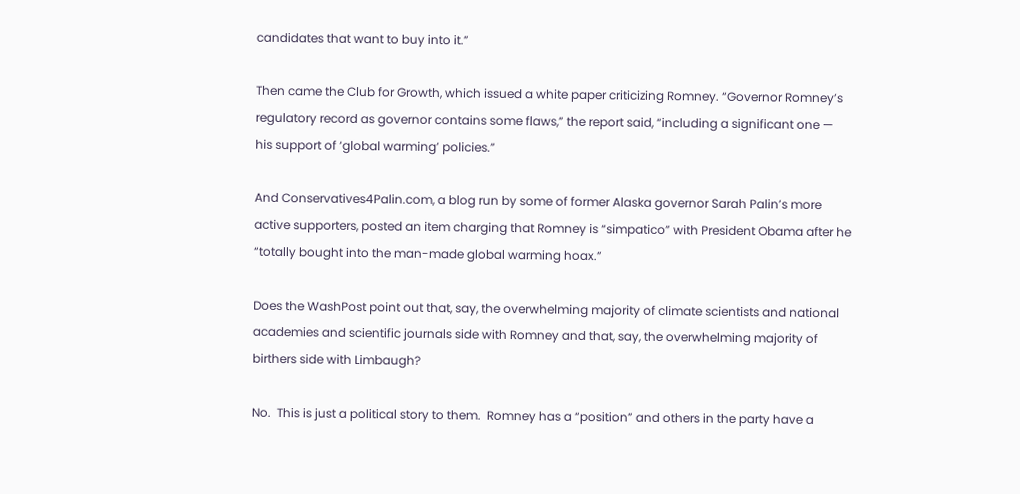candidates that want to buy into it.”

Then came the Club for Growth, which issued a white paper criticizing Romney. “Governor Romney’s regulatory record as governor contains some flaws,” the report said, “including a significant one — his support of ‘global warming’ policies.”

And Conservatives4Palin.com, a blog run by some of former Alaska governor Sarah Palin’s more active supporters, posted an item charging that Romney is “simpatico” with President Obama after he “totally bought into the man-made global warming hoax.”

Does the WashPost point out that, say, the overwhelming majority of climate scientists and national academies and scientific journals side with Romney and that, say, the overwhelming majority of birthers side with Limbaugh?

No.  This is just a political story to them.  Romney has a “position” and others in the party have a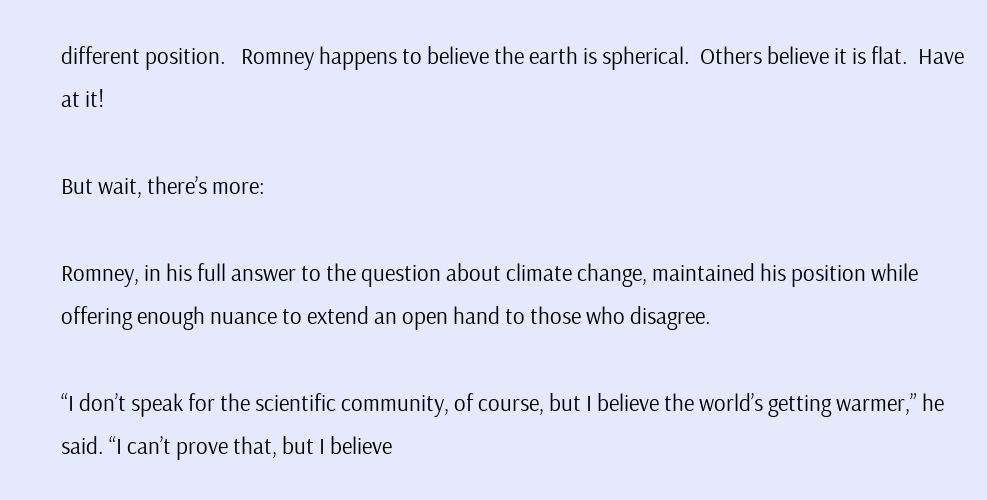different position.   Romney happens to believe the earth is spherical.  Others believe it is flat.  Have at it!

But wait, there’s more:

Romney, in his full answer to the question about climate change, maintained his position while offering enough nuance to extend an open hand to those who disagree.

“I don’t speak for the scientific community, of course, but I believe the world’s getting warmer,” he said. “I can’t prove that, but I believe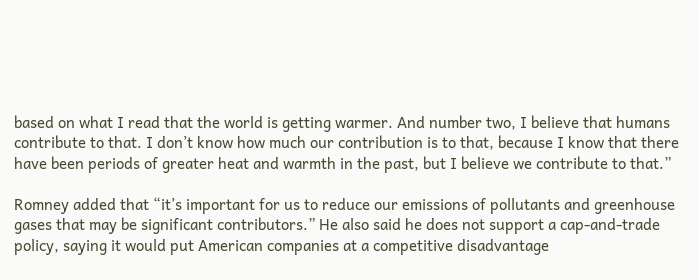based on what I read that the world is getting warmer. And number two, I believe that humans contribute to that. I don’t know how much our contribution is to that, because I know that there have been periods of greater heat and warmth in the past, but I believe we contribute to that.”

Romney added that “it’s important for us to reduce our emissions of pollutants and greenhouse gases that may be significant contributors.” He also said he does not support a cap-and-trade policy, saying it would put American companies at a competitive disadvantage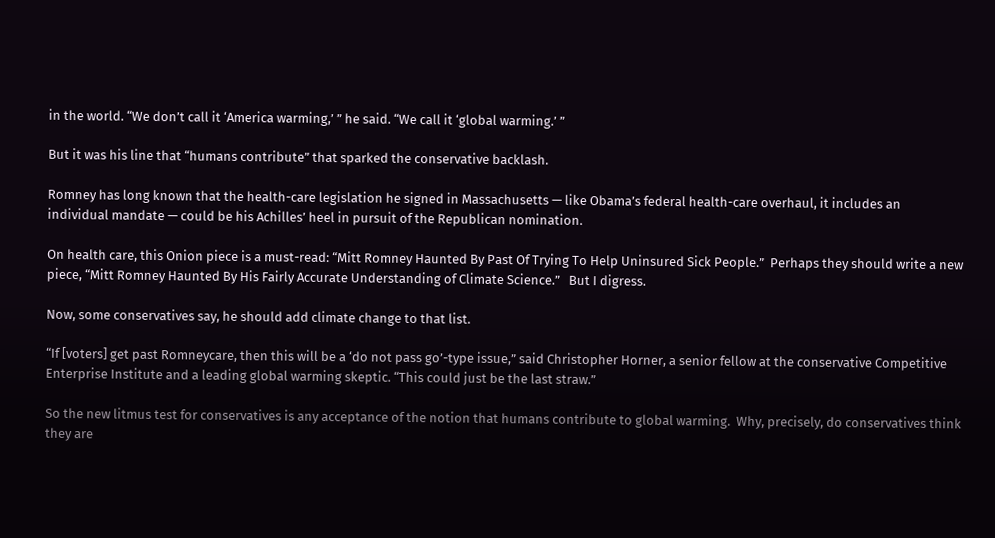in the world. “We don’t call it ‘America warming,’ ” he said. “We call it ‘global warming.’ ”

But it was his line that “humans contribute” that sparked the conservative backlash.

Romney has long known that the health-care legislation he signed in Massachusetts — like Obama’s federal health-care overhaul, it includes an individual mandate — could be his Achilles’ heel in pursuit of the Republican nomination.

On health care, this Onion piece is a must-read: “Mitt Romney Haunted By Past Of Trying To Help Uninsured Sick People.”  Perhaps they should write a new piece, “Mitt Romney Haunted By His Fairly Accurate Understanding of Climate Science.”   But I digress.

Now, some conservatives say, he should add climate change to that list.

“If [voters] get past Romneycare, then this will be a ‘do not pass go’-type issue,” said Christopher Horner, a senior fellow at the conservative Competitive Enterprise Institute and a leading global warming skeptic. “This could just be the last straw.”

So the new litmus test for conservatives is any acceptance of the notion that humans contribute to global warming.  Why, precisely, do conservatives think they are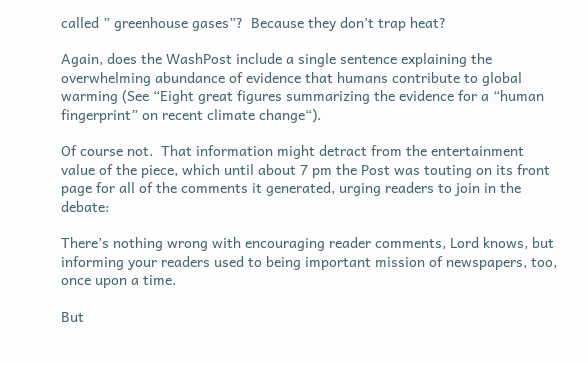called ” greenhouse gases”?  Because they don’t trap heat?

Again, does the WashPost include a single sentence explaining the overwhelming abundance of evidence that humans contribute to global warming (See “Eight great figures summarizing the evidence for a “human fingerprint” on recent climate change“).

Of course not.  That information might detract from the entertainment value of the piece, which until about 7 pm the Post was touting on its front page for all of the comments it generated, urging readers to join in the debate:

There’s nothing wrong with encouraging reader comments, Lord knows, but informing your readers used to being important mission of newspapers, too, once upon a time.

But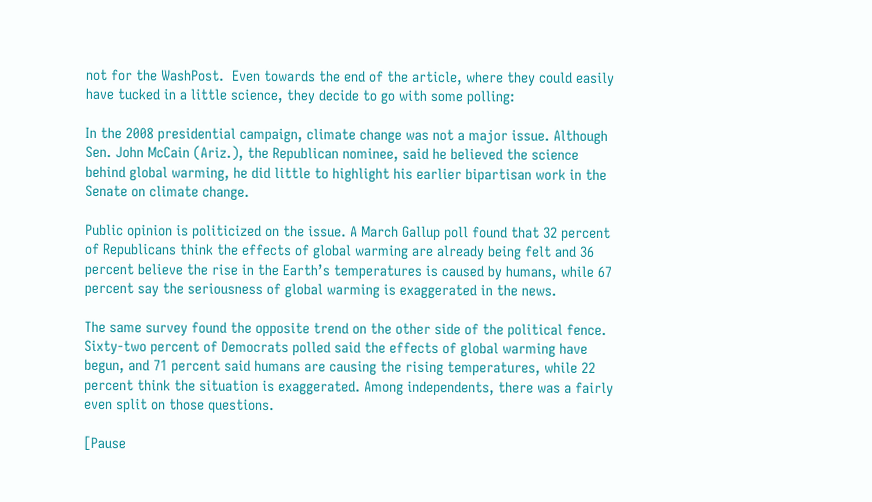not for the WashPost.  Even towards the end of the article, where they could easily have tucked in a little science, they decide to go with some polling:

In the 2008 presidential campaign, climate change was not a major issue. Although Sen. John McCain (Ariz.), the Republican nominee, said he believed the science behind global warming, he did little to highlight his earlier bipartisan work in the Senate on climate change.

Public opinion is politicized on the issue. A March Gallup poll found that 32 percent of Republicans think the effects of global warming are already being felt and 36 percent believe the rise in the Earth’s temperatures is caused by humans, while 67 percent say the seriousness of global warming is exaggerated in the news.

The same survey found the opposite trend on the other side of the political fence. Sixty-two percent of Democrats polled said the effects of global warming have begun, and 71 percent said humans are causing the rising temperatures, while 22 percent think the situation is exaggerated. Among independents, there was a fairly even split on those questions.

[Pause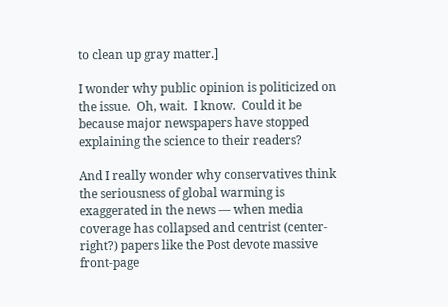to clean up gray matter.]

I wonder why public opinion is politicized on the issue.  Oh, wait.  I know.  Could it be because major newspapers have stopped explaining the science to their readers?

And I really wonder why conservatives think the seriousness of global warming is exaggerated in the news — when media coverage has collapsed and centrist (center-right?) papers like the Post devote massive front-page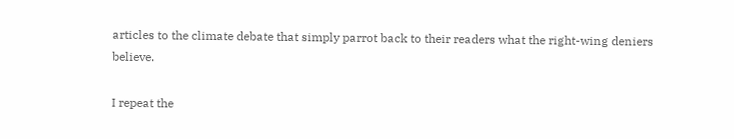articles to the climate debate that simply parrot back to their readers what the right-wing deniers believe.

I repeat the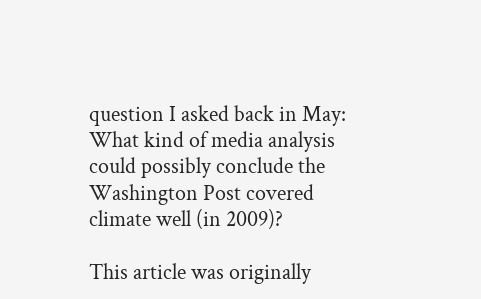question I asked back in May: What kind of media analysis could possibly conclude the Washington Post covered climate well (in 2009)?

This article was originally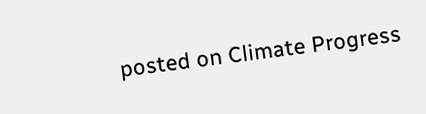posted on Climate Progress